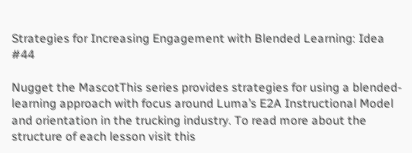Strategies for Increasing Engagement with Blended Learning: Idea #44

Nugget the MascotThis series provides strategies for using a blended-learning approach with focus around Luma’s E2A Instructional Model and orientation in the trucking industry. To read more about the structure of each lesson visit this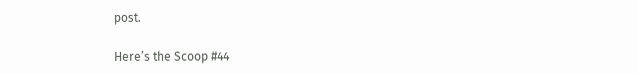post.

Here’s the Scoop #44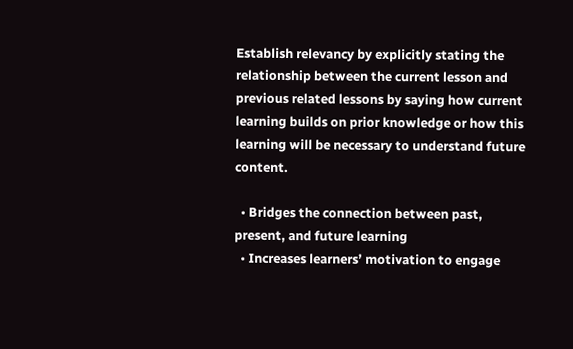Establish relevancy by explicitly stating the relationship between the current lesson and previous related lessons by saying how current learning builds on prior knowledge or how this learning will be necessary to understand future content.

  • Bridges the connection between past, present, and future learning
  • Increases learners’ motivation to engage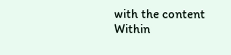with the content
Within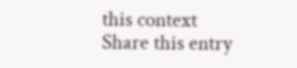this context
Share this entry